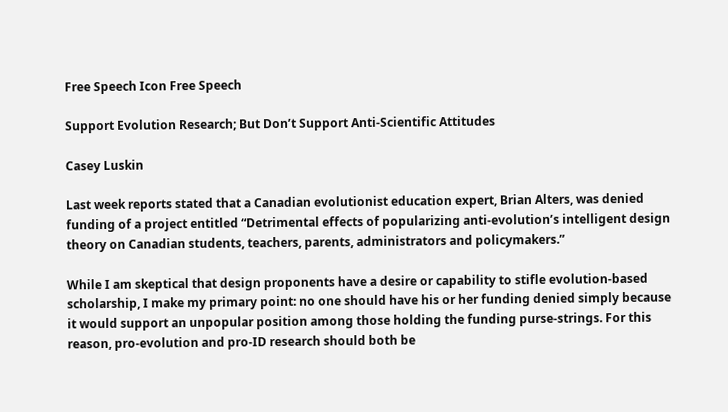Free Speech Icon Free Speech

Support Evolution Research; But Don’t Support Anti-Scientific Attitudes

Casey Luskin

Last week reports stated that a Canadian evolutionist education expert, Brian Alters, was denied funding of a project entitled “Detrimental effects of popularizing anti-evolution’s intelligent design theory on Canadian students, teachers, parents, administrators and policymakers.”

While I am skeptical that design proponents have a desire or capability to stifle evolution-based scholarship, I make my primary point: no one should have his or her funding denied simply because it would support an unpopular position among those holding the funding purse-strings. For this reason, pro-evolution and pro-ID research should both be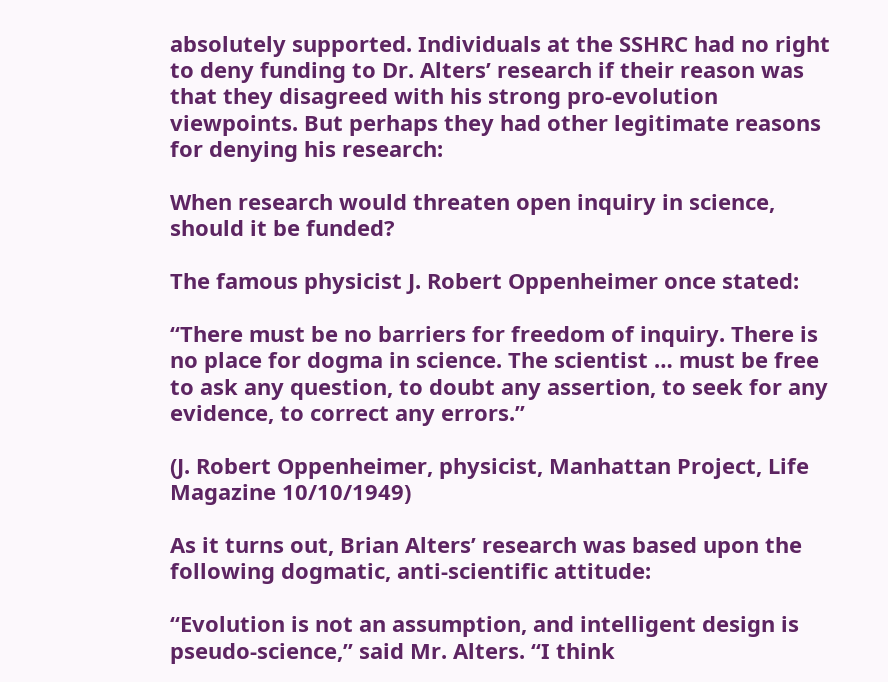absolutely supported. Individuals at the SSHRC had no right to deny funding to Dr. Alters’ research if their reason was that they disagreed with his strong pro-evolution viewpoints. But perhaps they had other legitimate reasons for denying his research:

When research would threaten open inquiry in science, should it be funded?

The famous physicist J. Robert Oppenheimer once stated:

“There must be no barriers for freedom of inquiry. There is no place for dogma in science. The scientist … must be free to ask any question, to doubt any assertion, to seek for any evidence, to correct any errors.”

(J. Robert Oppenheimer, physicist, Manhattan Project, Life Magazine 10/10/1949)

As it turns out, Brian Alters’ research was based upon the following dogmatic, anti-scientific attitude:

“Evolution is not an assumption, and intelligent design is pseudo-science,” said Mr. Alters. “I think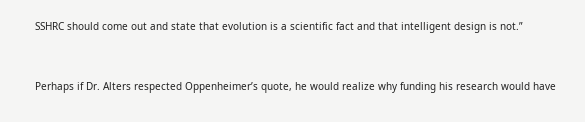SSHRC should come out and state that evolution is a scientific fact and that intelligent design is not.”


Perhaps if Dr. Alters respected Oppenheimer’s quote, he would realize why funding his research would have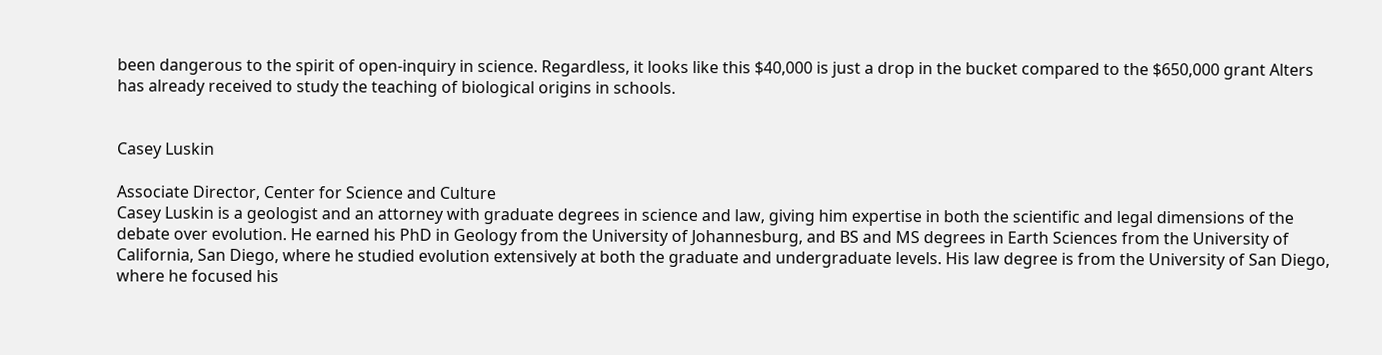been dangerous to the spirit of open-inquiry in science. Regardless, it looks like this $40,000 is just a drop in the bucket compared to the $650,000 grant Alters has already received to study the teaching of biological origins in schools.


Casey Luskin

Associate Director, Center for Science and Culture
Casey Luskin is a geologist and an attorney with graduate degrees in science and law, giving him expertise in both the scientific and legal dimensions of the debate over evolution. He earned his PhD in Geology from the University of Johannesburg, and BS and MS degrees in Earth Sciences from the University of California, San Diego, where he studied evolution extensively at both the graduate and undergraduate levels. His law degree is from the University of San Diego, where he focused his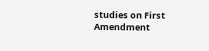studies on First Amendment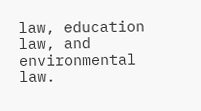law, education law, and environmental law.